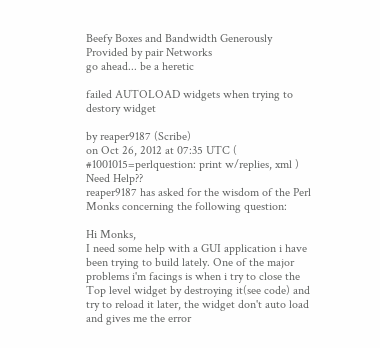Beefy Boxes and Bandwidth Generously Provided by pair Networks
go ahead... be a heretic

failed AUTOLOAD widgets when trying to destory widget

by reaper9187 (Scribe)
on Oct 26, 2012 at 07:35 UTC ( #1001015=perlquestion: print w/replies, xml ) Need Help??
reaper9187 has asked for the wisdom of the Perl Monks concerning the following question:

Hi Monks,
I need some help with a GUI application i have been trying to build lately. One of the major problems i'm facings is when i try to close the Top level widget by destroying it(see code) and try to reload it later, the widget don't auto load and gives me the error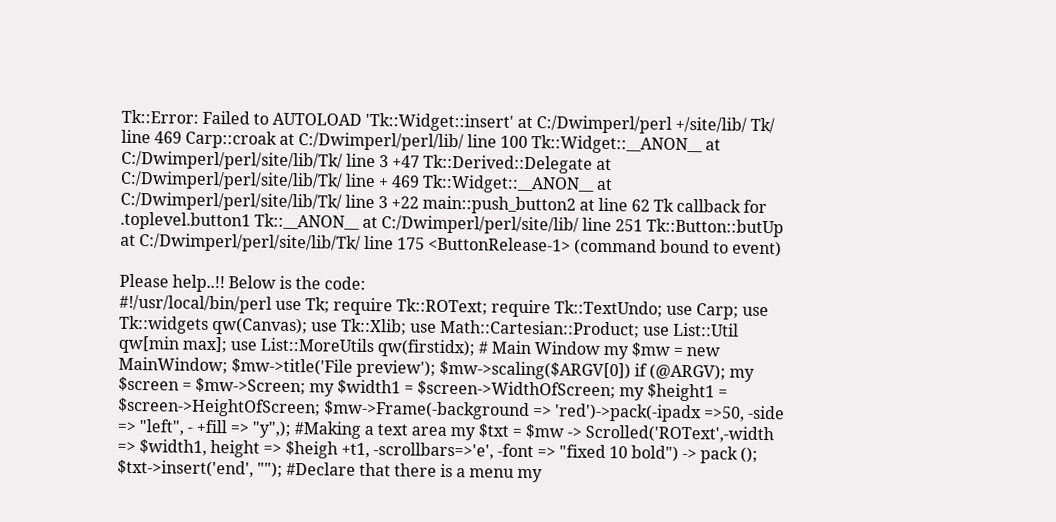Tk::Error: Failed to AUTOLOAD 'Tk::Widget::insert' at C:/Dwimperl/perl +/site/lib/ Tk/ line 469 Carp::croak at C:/Dwimperl/perl/lib/ line 100 Tk::Widget::__ANON__ at C:/Dwimperl/perl/site/lib/Tk/ line 3 +47 Tk::Derived::Delegate at C:/Dwimperl/perl/site/lib/Tk/ line + 469 Tk::Widget::__ANON__ at C:/Dwimperl/perl/site/lib/Tk/ line 3 +22 main::push_button2 at line 62 Tk callback for .toplevel.button1 Tk::__ANON__ at C:/Dwimperl/perl/site/lib/ line 251 Tk::Button::butUp at C:/Dwimperl/perl/site/lib/Tk/ line 175 <ButtonRelease-1> (command bound to event)

Please help..!! Below is the code:
#!/usr/local/bin/perl use Tk; require Tk::ROText; require Tk::TextUndo; use Carp; use Tk::widgets qw(Canvas); use Tk::Xlib; use Math::Cartesian::Product; use List::Util qw[min max]; use List::MoreUtils qw(firstidx); # Main Window my $mw = new MainWindow; $mw->title('File preview'); $mw->scaling($ARGV[0]) if (@ARGV); my $screen = $mw->Screen; my $width1 = $screen->WidthOfScreen; my $height1 = $screen->HeightOfScreen; $mw->Frame(-background => 'red')->pack(-ipadx =>50, -side => "left", - +fill => "y",); #Making a text area my $txt = $mw -> Scrolled('ROText',-width => $width1, height => $heigh +t1, -scrollbars=>'e', -font => "fixed 10 bold") -> pack (); $txt->insert('end', ""); #Declare that there is a menu my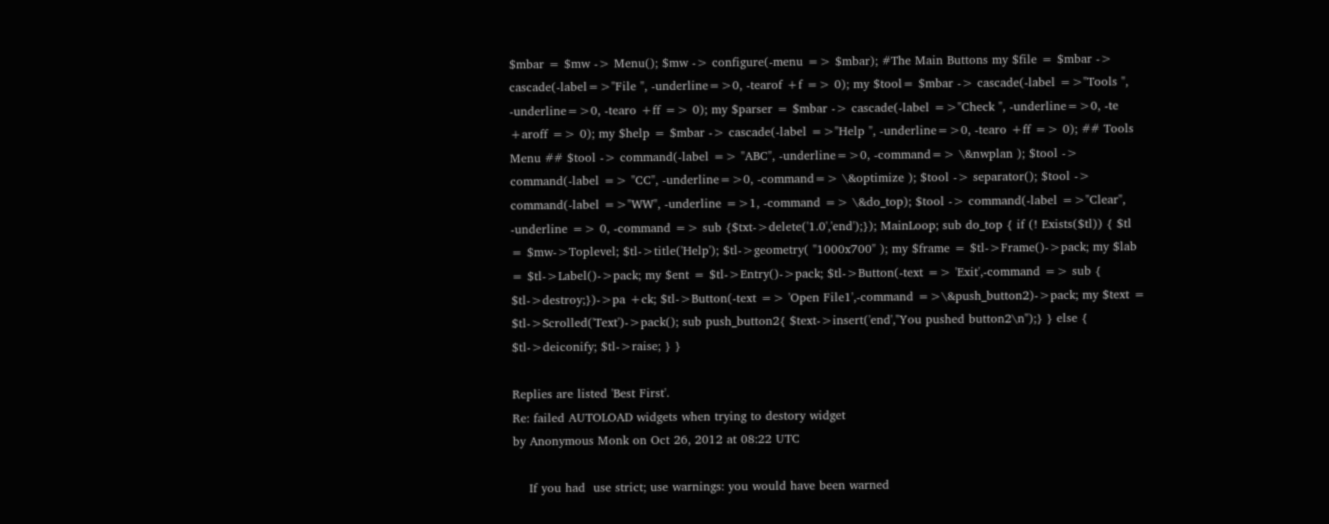$mbar = $mw -> Menu(); $mw -> configure(-menu => $mbar); #The Main Buttons my $file = $mbar -> cascade(-label=>"File ", -underline=>0, -tearof +f => 0); my $tool= $mbar -> cascade(-label =>"Tools ", -underline=>0, -tearo +ff => 0); my $parser = $mbar -> cascade(-label =>"Check ", -underline=>0, -te +aroff => 0); my $help = $mbar -> cascade(-label =>"Help ", -underline=>0, -tearo +ff => 0); ## Tools Menu ## $tool -> command(-label => "ABC", -underline=>0, -command=> \&nwplan ); $tool -> command(-label => "CC", -underline=>0, -command=> \&optimize ); $tool -> separator(); $tool -> command(-label =>"WW", -underline =>1, -command => \&do_top); $tool -> command(-label =>"Clear", -underline => 0, -command => sub {$txt->delete('1.0','end');}); MainLoop; sub do_top { if (! Exists($tl)) { $tl = $mw->Toplevel; $tl->title('Help'); $tl->geometry( "1000x700" ); my $frame = $tl->Frame()->pack; my $lab = $tl->Label()->pack; my $ent = $tl->Entry()->pack; $tl->Button(-text => 'Exit',-command => sub { $tl->destroy;})->pa +ck; $tl->Button(-text => 'Open File1',-command =>\&push_button2)->pack; my $text = $tl->Scrolled('Text')->pack(); sub push_button2{ $text->insert('end',"You pushed button2\n");} } else { $tl->deiconify; $tl->raise; } }

Replies are listed 'Best First'.
Re: failed AUTOLOAD widgets when trying to destory widget
by Anonymous Monk on Oct 26, 2012 at 08:22 UTC

    If you had  use strict; use warnings: you would have been warned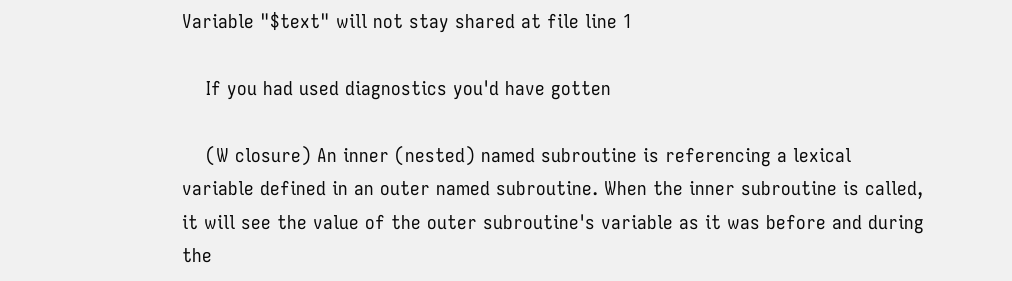Variable "$text" will not stay shared at file line 1

    If you had used diagnostics you'd have gotten

    (W closure) An inner (nested) named subroutine is referencing a lexical variable defined in an outer named subroutine. When the inner subroutine is called, it will see the value of the outer subroutine's variable as it was before and during the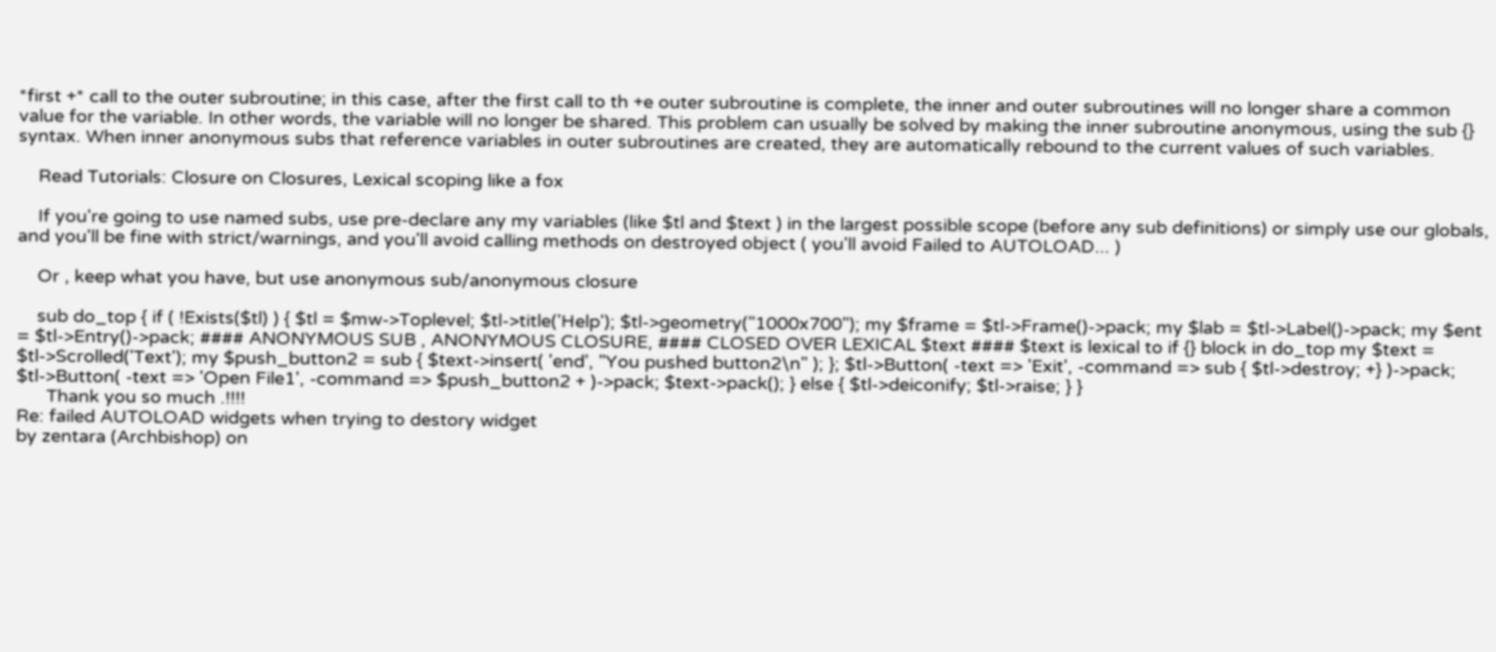*first +* call to the outer subroutine; in this case, after the first call to th +e outer subroutine is complete, the inner and outer subroutines will no longer share a common value for the variable. In other words, the variable will no longer be shared. This problem can usually be solved by making the inner subroutine anonymous, using the sub {} syntax. When inner anonymous subs that reference variables in outer subroutines are created, they are automatically rebound to the current values of such variables.

    Read Tutorials: Closure on Closures, Lexical scoping like a fox

    If you're going to use named subs, use pre-declare any my variables (like $tl and $text ) in the largest possible scope (before any sub definitions) or simply use our globals, and you'll be fine with strict/warnings, and you'll avoid calling methods on destroyed object ( you'll avoid Failed to AUTOLOAD... )

    Or , keep what you have, but use anonymous sub/anonymous closure

    sub do_top { if ( !Exists($tl) ) { $tl = $mw->Toplevel; $tl->title('Help'); $tl->geometry("1000x700"); my $frame = $tl->Frame()->pack; my $lab = $tl->Label()->pack; my $ent = $tl->Entry()->pack; #### ANONYMOUS SUB , ANONYMOUS CLOSURE, #### CLOSED OVER LEXICAL $text #### $text is lexical to if {} block in do_top my $text = $tl->Scrolled('Text'); my $push_button2 = sub { $text->insert( 'end', "You pushed button2\n" ); }; $tl->Button( -text => 'Exit', -command => sub { $tl->destroy; +} )->pack; $tl->Button( -text => 'Open File1', -command => $push_button2 + )->pack; $text->pack(); } else { $tl->deiconify; $tl->raise; } }
      Thank you so much .!!!!
Re: failed AUTOLOAD widgets when trying to destory widget
by zentara (Archbishop) on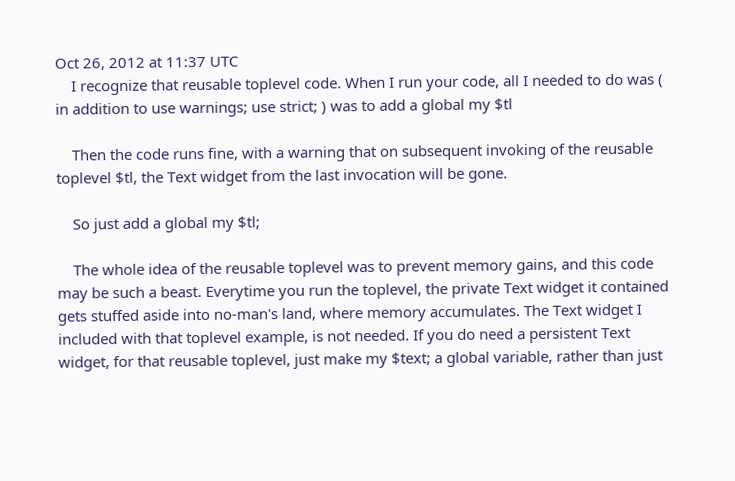Oct 26, 2012 at 11:37 UTC
    I recognize that reusable toplevel code. When I run your code, all I needed to do was ( in addition to use warnings; use strict; ) was to add a global my $tl

    Then the code runs fine, with a warning that on subsequent invoking of the reusable toplevel $tl, the Text widget from the last invocation will be gone.

    So just add a global my $tl;

    The whole idea of the reusable toplevel was to prevent memory gains, and this code may be such a beast. Everytime you run the toplevel, the private Text widget it contained gets stuffed aside into no-man's land, where memory accumulates. The Text widget I included with that toplevel example, is not needed. If you do need a persistent Text widget, for that reusable toplevel, just make my $text; a global variable, rather than just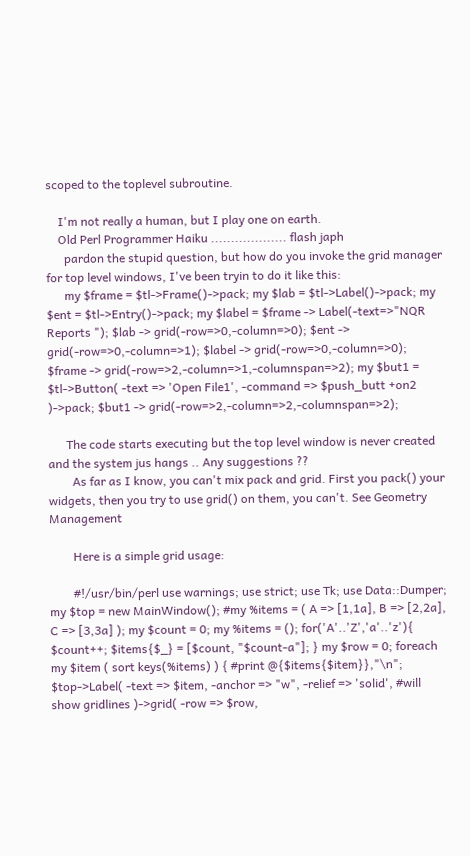scoped to the toplevel subroutine.

    I'm not really a human, but I play one on earth.
    Old Perl Programmer Haiku ................... flash japh
      pardon the stupid question, but how do you invoke the grid manager for top level windows, I've been tryin to do it like this:
      my $frame = $tl->Frame()->pack; my $lab = $tl->Label()->pack; my $ent = $tl->Entry()->pack; my $label = $frame -> Label(-text=>"NQR Reports "); $lab -> grid(-row=>0,-column=>0); $ent -> grid(-row=>0,-column=>1); $label -> grid(-row=>0,-column=>0); $frame -> grid(-row=>2,-column=>1,-columnspan=>2); my $but1 = $tl->Button( -text => 'Open File1', -command => $push_butt +on2 )->pack; $but1 -> grid(-row=>2,-column=>2,-columnspan=>2);

      The code starts executing but the top level window is never created and the system jus hangs .. Any suggestions ??
        As far as I know, you can't mix pack and grid. First you pack() your widgets, then you try to use grid() on them, you can't. See Geometry Management

        Here is a simple grid usage:

        #!/usr/bin/perl use warnings; use strict; use Tk; use Data::Dumper; my $top = new MainWindow(); #my %items = ( A => [1,1a], B => [2,2a], C => [3,3a] ); my $count = 0; my %items = (); for('A'..'Z','a'..'z'){ $count++; $items{$_} = [$count, "$count-a"]; } my $row = 0; foreach my $item ( sort keys(%items) ) { #print @{$items{$item}},"\n"; $top->Label( -text => $item, -anchor => "w", -relief => 'solid', #will show gridlines )->grid( -row => $row,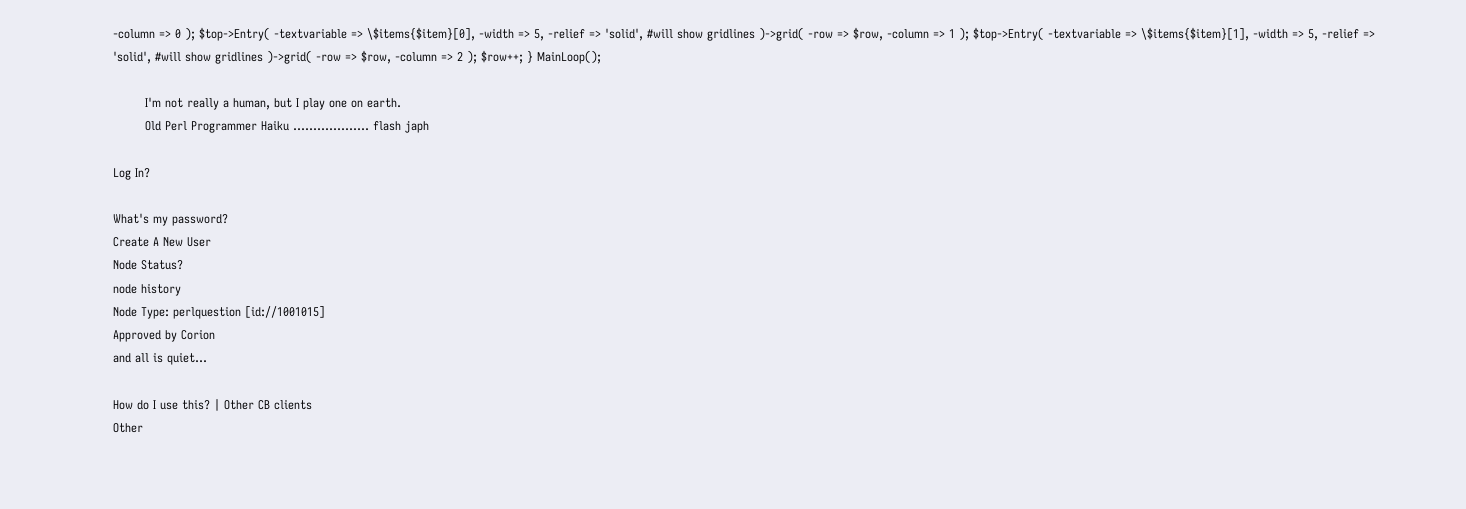-column => 0 ); $top->Entry( -textvariable => \$items{$item}[0], -width => 5, -relief => 'solid', #will show gridlines )->grid( -row => $row, -column => 1 ); $top->Entry( -textvariable => \$items{$item}[1], -width => 5, -relief => 'solid', #will show gridlines )->grid( -row => $row, -column => 2 ); $row++; } MainLoop();

        I'm not really a human, but I play one on earth.
        Old Perl Programmer Haiku ................... flash japh

Log In?

What's my password?
Create A New User
Node Status?
node history
Node Type: perlquestion [id://1001015]
Approved by Corion
and all is quiet...

How do I use this? | Other CB clients
Other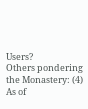Users?
Others pondering the Monastery: (4)
As of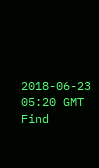2018-06-23 05:20 GMT
Find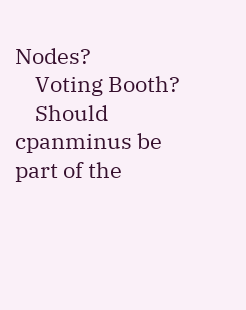Nodes?
    Voting Booth?
    Should cpanminus be part of the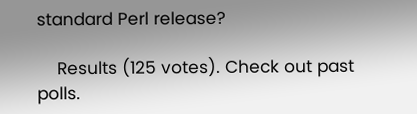standard Perl release?

    Results (125 votes). Check out past polls.